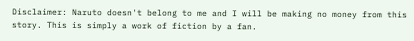Disclaimer: Naruto doesn't belong to me and I will be making no money from this story. This is simply a work of fiction by a fan.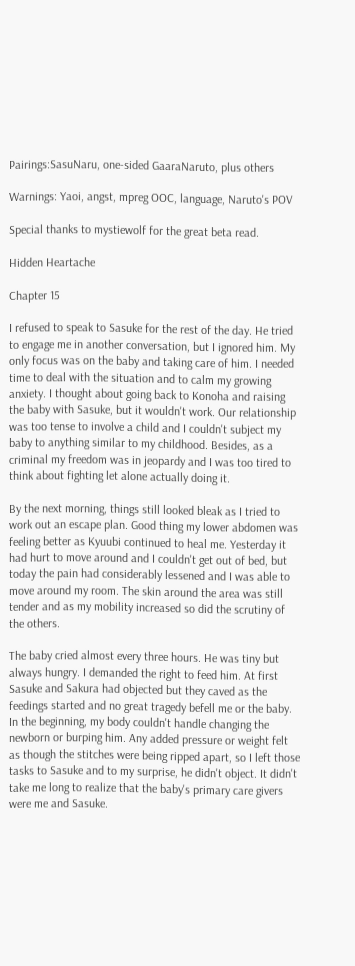Pairings:SasuNaru, one-sided GaaraNaruto, plus others

Warnings: Yaoi, angst, mpreg OOC, language, Naruto's POV

Special thanks to mystiewolf for the great beta read.

Hidden Heartache

Chapter 15

I refused to speak to Sasuke for the rest of the day. He tried to engage me in another conversation, but I ignored him. My only focus was on the baby and taking care of him. I needed time to deal with the situation and to calm my growing anxiety. I thought about going back to Konoha and raising the baby with Sasuke, but it wouldn't work. Our relationship was too tense to involve a child and I couldn't subject my baby to anything similar to my childhood. Besides, as a criminal my freedom was in jeopardy and I was too tired to think about fighting let alone actually doing it.

By the next morning, things still looked bleak as I tried to work out an escape plan. Good thing my lower abdomen was feeling better as Kyuubi continued to heal me. Yesterday it had hurt to move around and I couldn't get out of bed, but today the pain had considerably lessened and I was able to move around my room. The skin around the area was still tender and as my mobility increased so did the scrutiny of the others.

The baby cried almost every three hours. He was tiny but always hungry. I demanded the right to feed him. At first Sasuke and Sakura had objected but they caved as the feedings started and no great tragedy befell me or the baby. In the beginning, my body couldn't handle changing the newborn or burping him. Any added pressure or weight felt as though the stitches were being ripped apart, so I left those tasks to Sasuke and to my surprise, he didn't object. It didn't take me long to realize that the baby's primary care givers were me and Sasuke.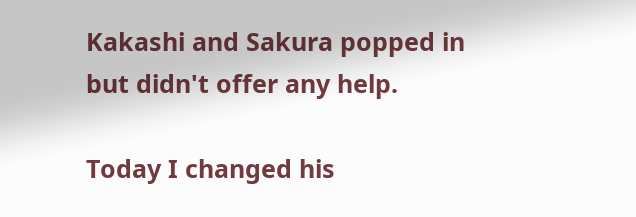Kakashi and Sakura popped in but didn't offer any help.

Today I changed his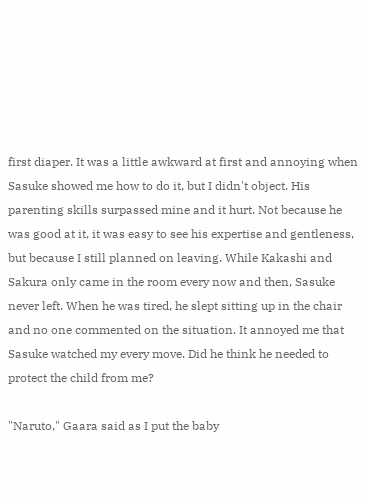first diaper. It was a little awkward at first and annoying when Sasuke showed me how to do it, but I didn't object. His parenting skills surpassed mine and it hurt. Not because he was good at it, it was easy to see his expertise and gentleness, but because I still planned on leaving. While Kakashi and Sakura only came in the room every now and then, Sasuke never left. When he was tired, he slept sitting up in the chair and no one commented on the situation. It annoyed me that Sasuke watched my every move. Did he think he needed to protect the child from me?

"Naruto," Gaara said as I put the baby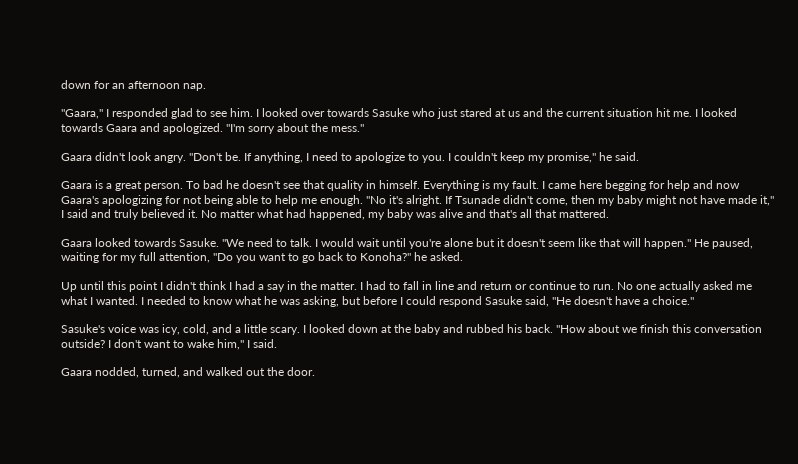down for an afternoon nap.

"Gaara," I responded glad to see him. I looked over towards Sasuke who just stared at us and the current situation hit me. I looked towards Gaara and apologized. "I'm sorry about the mess."

Gaara didn't look angry. "Don't be. If anything, I need to apologize to you. I couldn't keep my promise," he said.

Gaara is a great person. To bad he doesn't see that quality in himself. Everything is my fault. I came here begging for help and now Gaara's apologizing for not being able to help me enough. "No it's alright. If Tsunade didn't come, then my baby might not have made it," I said and truly believed it. No matter what had happened, my baby was alive and that's all that mattered.

Gaara looked towards Sasuke. "We need to talk. I would wait until you're alone but it doesn't seem like that will happen." He paused, waiting for my full attention, "Do you want to go back to Konoha?" he asked.

Up until this point I didn't think I had a say in the matter. I had to fall in line and return or continue to run. No one actually asked me what I wanted. I needed to know what he was asking, but before I could respond Sasuke said, "He doesn't have a choice."

Sasuke's voice was icy, cold, and a little scary. I looked down at the baby and rubbed his back. "How about we finish this conversation outside? I don't want to wake him," I said.

Gaara nodded, turned, and walked out the door.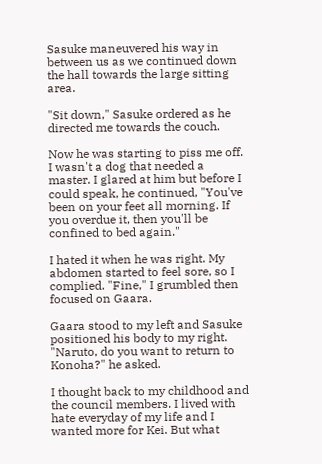Sasuke maneuvered his way in between us as we continued down the hall towards the large sitting area.

"Sit down," Sasuke ordered as he directed me towards the couch.

Now he was starting to piss me off. I wasn't a dog that needed a master. I glared at him but before I could speak, he continued, "You've been on your feet all morning. If you overdue it, then you'll be confined to bed again."

I hated it when he was right. My abdomen started to feel sore, so I complied. "Fine," I grumbled then focused on Gaara.

Gaara stood to my left and Sasuke positioned his body to my right. "Naruto, do you want to return to Konoha?" he asked.

I thought back to my childhood and the council members. I lived with hate everyday of my life and I wanted more for Kei. But what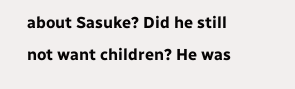about Sasuke? Did he still not want children? He was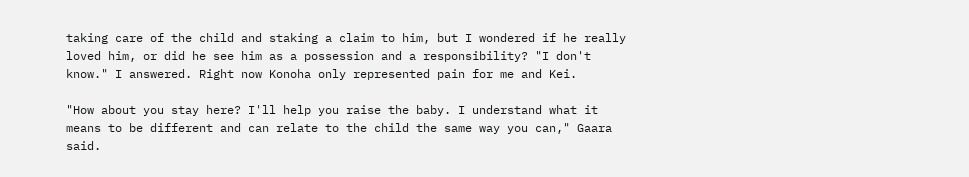taking care of the child and staking a claim to him, but I wondered if he really loved him, or did he see him as a possession and a responsibility? "I don't know." I answered. Right now Konoha only represented pain for me and Kei.

"How about you stay here? I'll help you raise the baby. I understand what it means to be different and can relate to the child the same way you can," Gaara said.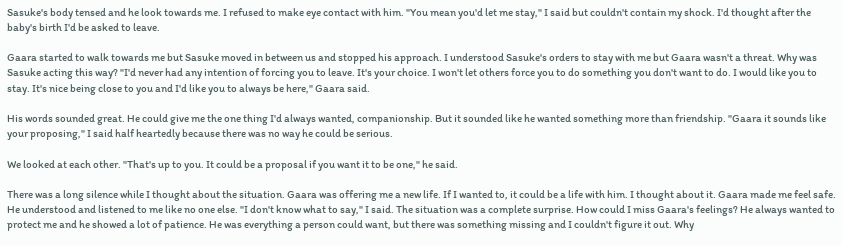Sasuke's body tensed and he look towards me. I refused to make eye contact with him. "You mean you'd let me stay," I said but couldn't contain my shock. I'd thought after the baby's birth I'd be asked to leave.

Gaara started to walk towards me but Sasuke moved in between us and stopped his approach. I understood Sasuke's orders to stay with me but Gaara wasn't a threat. Why was Sasuke acting this way? "I'd never had any intention of forcing you to leave. It's your choice. I won't let others force you to do something you don't want to do. I would like you to stay. It's nice being close to you and I'd like you to always be here," Gaara said.

His words sounded great. He could give me the one thing I'd always wanted, companionship. But it sounded like he wanted something more than friendship. "Gaara it sounds like your proposing," I said half heartedly because there was no way he could be serious.

We looked at each other. "That's up to you. It could be a proposal if you want it to be one," he said.

There was a long silence while I thought about the situation. Gaara was offering me a new life. If I wanted to, it could be a life with him. I thought about it. Gaara made me feel safe. He understood and listened to me like no one else. "I don't know what to say," I said. The situation was a complete surprise. How could I miss Gaara's feelings? He always wanted to protect me and he showed a lot of patience. He was everything a person could want, but there was something missing and I couldn't figure it out. Why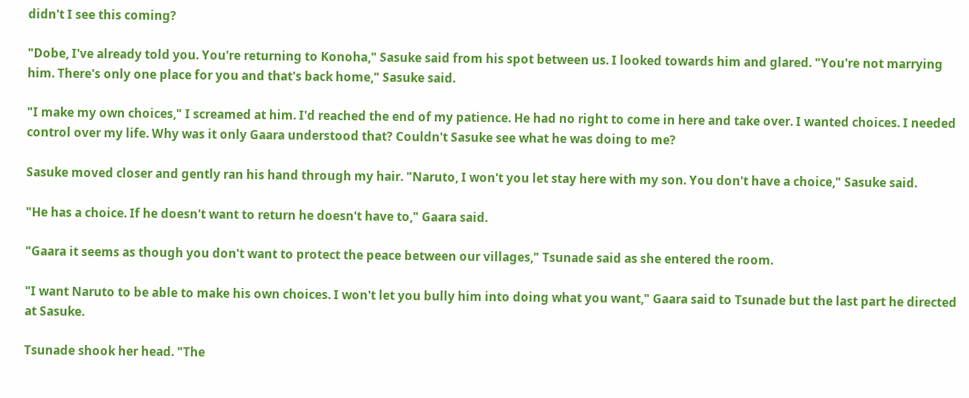didn't I see this coming?

"Dobe, I've already told you. You're returning to Konoha," Sasuke said from his spot between us. I looked towards him and glared. "You're not marrying him. There's only one place for you and that's back home," Sasuke said.

"I make my own choices," I screamed at him. I'd reached the end of my patience. He had no right to come in here and take over. I wanted choices. I needed control over my life. Why was it only Gaara understood that? Couldn't Sasuke see what he was doing to me?

Sasuke moved closer and gently ran his hand through my hair. "Naruto, I won't you let stay here with my son. You don't have a choice," Sasuke said.

"He has a choice. If he doesn't want to return he doesn't have to," Gaara said.

"Gaara it seems as though you don't want to protect the peace between our villages," Tsunade said as she entered the room.

"I want Naruto to be able to make his own choices. I won't let you bully him into doing what you want," Gaara said to Tsunade but the last part he directed at Sasuke.

Tsunade shook her head. "The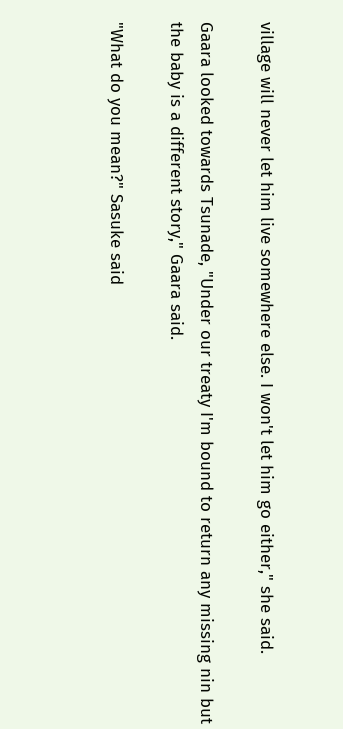village will never let him live somewhere else. I won't let him go either," she said.

Gaara looked towards Tsunade, "Under our treaty I'm bound to return any missing nin but the baby is a different story," Gaara said.

"What do you mean?" Sasuke said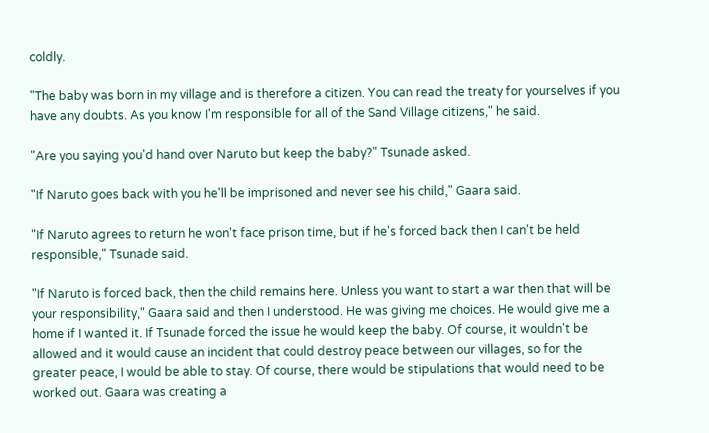coldly.

"The baby was born in my village and is therefore a citizen. You can read the treaty for yourselves if you have any doubts. As you know I'm responsible for all of the Sand Village citizens," he said.

"Are you saying you'd hand over Naruto but keep the baby?" Tsunade asked.

"If Naruto goes back with you he'll be imprisoned and never see his child," Gaara said.

"If Naruto agrees to return he won't face prison time, but if he's forced back then I can't be held responsible," Tsunade said.

"If Naruto is forced back, then the child remains here. Unless you want to start a war then that will be your responsibility," Gaara said and then I understood. He was giving me choices. He would give me a home if I wanted it. If Tsunade forced the issue he would keep the baby. Of course, it wouldn't be allowed and it would cause an incident that could destroy peace between our villages, so for the greater peace, I would be able to stay. Of course, there would be stipulations that would need to be worked out. Gaara was creating a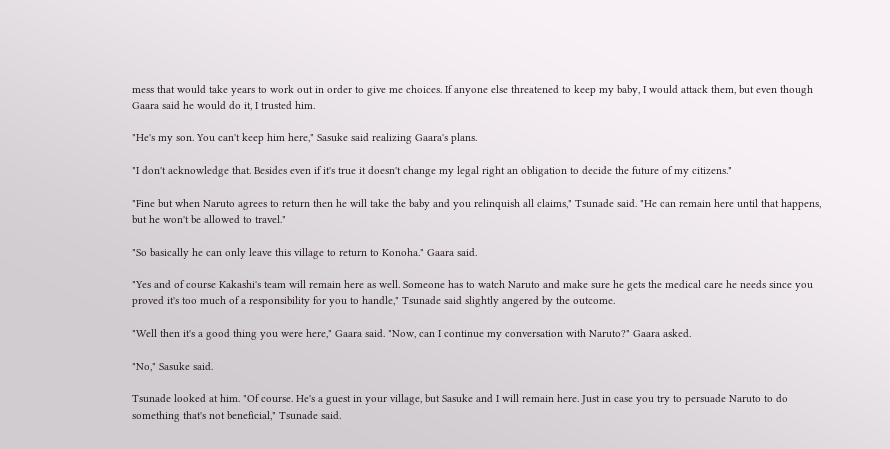mess that would take years to work out in order to give me choices. If anyone else threatened to keep my baby, I would attack them, but even though Gaara said he would do it, I trusted him.

"He's my son. You can't keep him here," Sasuke said realizing Gaara's plans.

"I don't acknowledge that. Besides even if it's true it doesn't change my legal right an obligation to decide the future of my citizens."

"Fine but when Naruto agrees to return then he will take the baby and you relinquish all claims," Tsunade said. "He can remain here until that happens, but he won't be allowed to travel."

"So basically he can only leave this village to return to Konoha." Gaara said.

"Yes and of course Kakashi's team will remain here as well. Someone has to watch Naruto and make sure he gets the medical care he needs since you proved it's too much of a responsibility for you to handle," Tsunade said slightly angered by the outcome.

"Well then it's a good thing you were here," Gaara said. "Now, can I continue my conversation with Naruto?" Gaara asked.

"No," Sasuke said.

Tsunade looked at him. "Of course. He's a guest in your village, but Sasuke and I will remain here. Just in case you try to persuade Naruto to do something that's not beneficial," Tsunade said.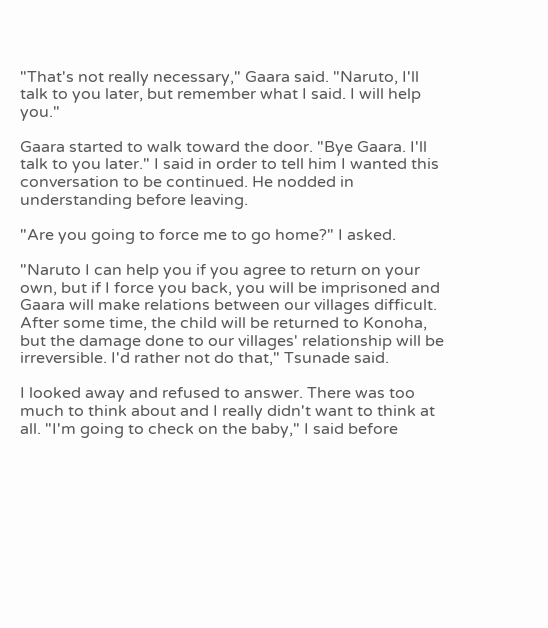"That's not really necessary," Gaara said. "Naruto, I'll talk to you later, but remember what I said. I will help you."

Gaara started to walk toward the door. "Bye Gaara. I'll talk to you later." I said in order to tell him I wanted this conversation to be continued. He nodded in understanding before leaving.

"Are you going to force me to go home?" I asked.

"Naruto I can help you if you agree to return on your own, but if I force you back, you will be imprisoned and Gaara will make relations between our villages difficult. After some time, the child will be returned to Konoha, but the damage done to our villages' relationship will be irreversible. I'd rather not do that," Tsunade said.

I looked away and refused to answer. There was too much to think about and I really didn't want to think at all. "I'm going to check on the baby," I said before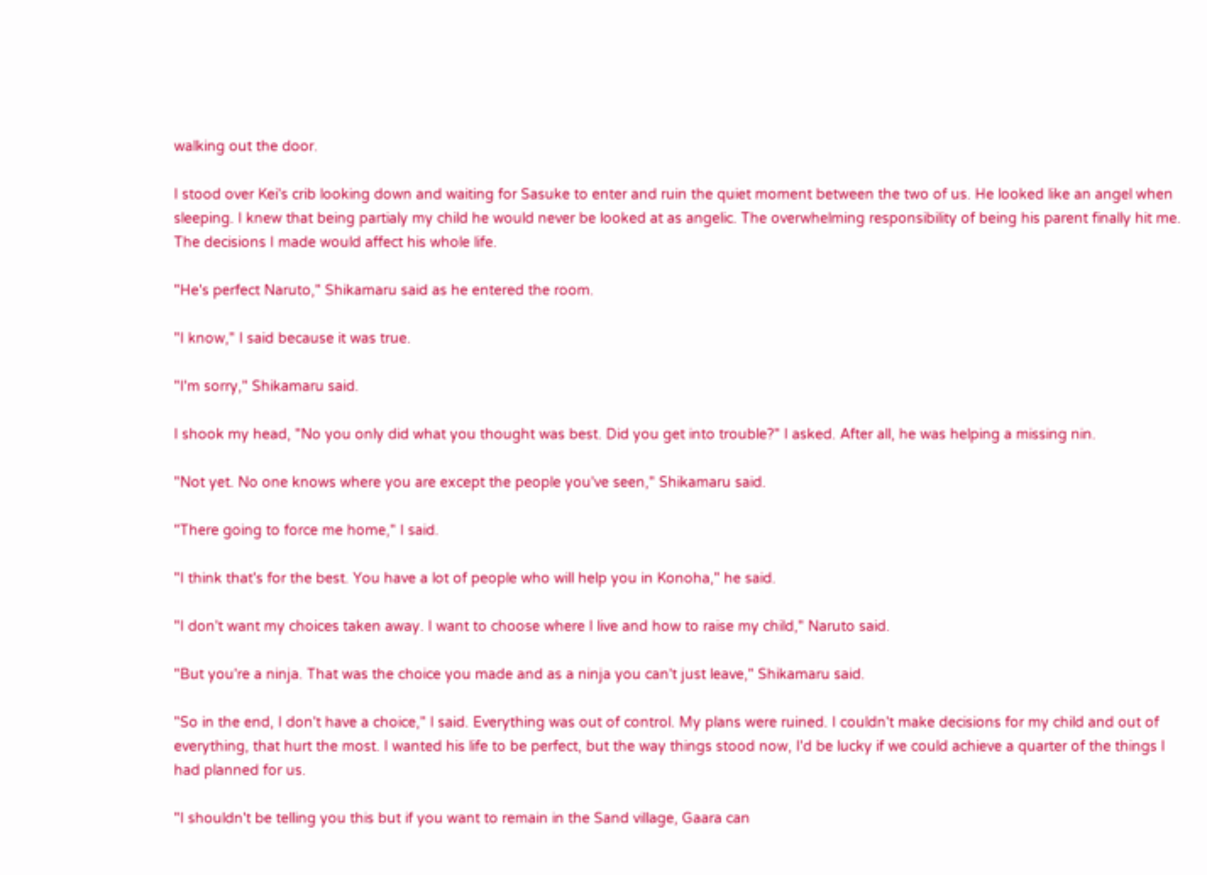walking out the door.

I stood over Kei's crib looking down and waiting for Sasuke to enter and ruin the quiet moment between the two of us. He looked like an angel when sleeping. I knew that being partialy my child he would never be looked at as angelic. The overwhelming responsibility of being his parent finally hit me. The decisions I made would affect his whole life.

"He's perfect Naruto," Shikamaru said as he entered the room.

"I know," I said because it was true.

"I'm sorry," Shikamaru said.

I shook my head, "No you only did what you thought was best. Did you get into trouble?" I asked. After all, he was helping a missing nin.

"Not yet. No one knows where you are except the people you've seen," Shikamaru said.

"There going to force me home," I said.

"I think that's for the best. You have a lot of people who will help you in Konoha," he said.

"I don't want my choices taken away. I want to choose where I live and how to raise my child," Naruto said.

"But you're a ninja. That was the choice you made and as a ninja you can't just leave," Shikamaru said.

"So in the end, I don't have a choice," I said. Everything was out of control. My plans were ruined. I couldn't make decisions for my child and out of everything, that hurt the most. I wanted his life to be perfect, but the way things stood now, I'd be lucky if we could achieve a quarter of the things I had planned for us.

"I shouldn't be telling you this but if you want to remain in the Sand village, Gaara can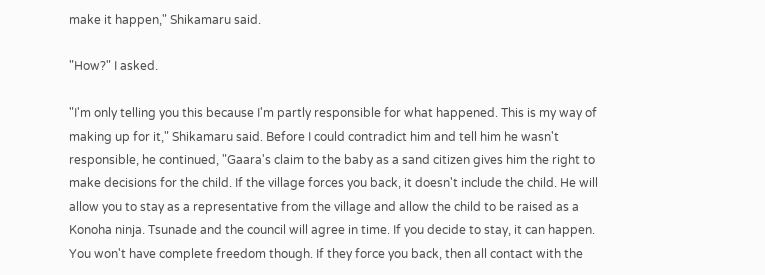make it happen," Shikamaru said.

"How?" I asked.

"I'm only telling you this because I'm partly responsible for what happened. This is my way of making up for it," Shikamaru said. Before I could contradict him and tell him he wasn't responsible, he continued, "Gaara's claim to the baby as a sand citizen gives him the right to make decisions for the child. If the village forces you back, it doesn't include the child. He will allow you to stay as a representative from the village and allow the child to be raised as a Konoha ninja. Tsunade and the council will agree in time. If you decide to stay, it can happen. You won't have complete freedom though. If they force you back, then all contact with the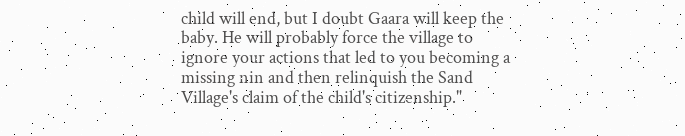child will end, but I doubt Gaara will keep the baby. He will probably force the village to ignore your actions that led to you becoming a missing nin and then relinquish the Sand Village's claim of the child's citizenship."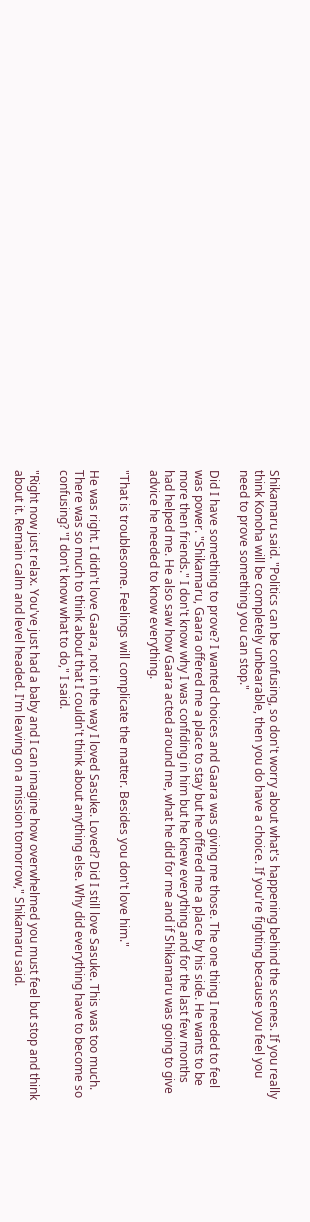Shikamaru said. "Politics can be confusing, so don't worry about what's happening behind the scenes. If you really think Konoha will be completely unbearable, then you do have a choice. If you're fighting because you feel you need to prove something you can stop."

Did I have something to prove? I wanted choices and Gaara was giving me those. The one thing I needed to feel was power. "Shikamaru, Gaara offered me a place to stay but he offered me a place by his side. He wants to be more then friends." I don't know why I was confiding in him but he knew everything and for the last few months had helped me. He also saw how Gaara acted around me, what he did for me and if Shikamaru was going to give advice he needed to know everything.

"That is troublesome. Feelings will complicate the matter. Besides you don't love him."

He was right. I didn't love Gaara, not in the way I loved Sasuke. Loved? Did I still love Sasuke. This was too much. There was so much to think about that I couldn't think about anything else. Why did everything have to become so confusing? "I don't know what to do," I said.

"Right now just relax. You've just had a baby and I can imagine how overwhelmed you must feel but stop and think about it. Remain calm and level headed. I'm leaving on a mission tomorrow," Shikamaru said.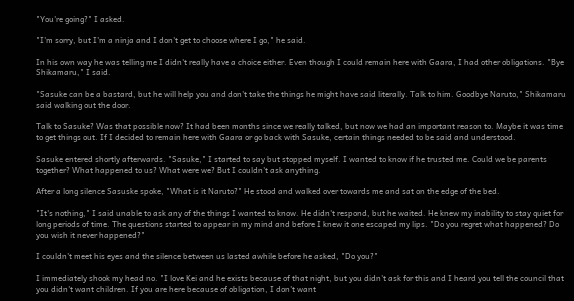"You're going?" I asked.

"I'm sorry, but I'm a ninja and I don't get to choose where I go," he said.

In his own way he was telling me I didn't really have a choice either. Even though I could remain here with Gaara, I had other obligations. "Bye Shikamaru," I said.

"Sasuke can be a bastard, but he will help you and don't take the things he might have said literally. Talk to him. Goodbye Naruto," Shikamaru said walking out the door.

Talk to Sasuke? Was that possible now? It had been months since we really talked, but now we had an important reason to. Maybe it was time to get things out. If I decided to remain here with Gaara or go back with Sasuke, certain things needed to be said and understood.

Sasuke entered shortly afterwards. "Sasuke," I started to say but stopped myself. I wanted to know if he trusted me. Could we be parents together? What happened to us? What were we? But I couldn't ask anything.

After a long silence Sasuske spoke, "What is it Naruto?" He stood and walked over towards me and sat on the edge of the bed.

"It's nothing," I said unable to ask any of the things I wanted to know. He didn't respond, but he waited. He knew my inability to stay quiet for long periods of time. The questions started to appear in my mind and before I knew it one escaped my lips. "Do you regret what happened? Do you wish it never happened?"

I couldn't meet his eyes and the silence between us lasted awhile before he asked, "Do you?"

I immediately shook my head no. "I love Kei and he exists because of that night, but you didn't ask for this and I heard you tell the council that you didn't want children. If you are here because of obligation, I don't want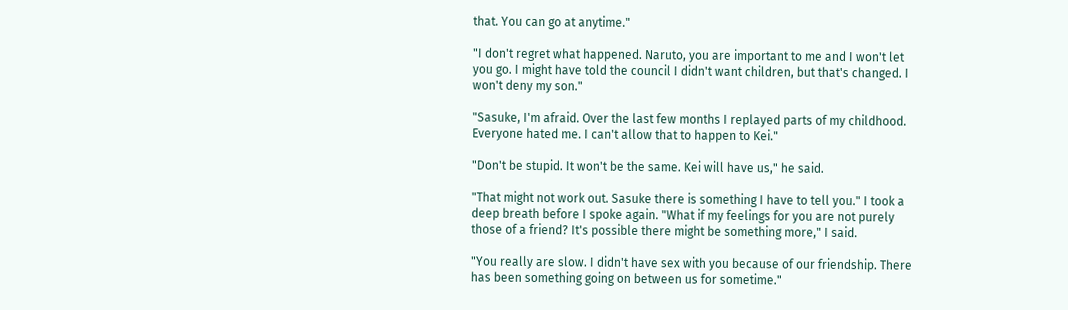that. You can go at anytime."

"I don't regret what happened. Naruto, you are important to me and I won't let you go. I might have told the council I didn't want children, but that's changed. I won't deny my son."

"Sasuke, I'm afraid. Over the last few months I replayed parts of my childhood. Everyone hated me. I can't allow that to happen to Kei."

"Don't be stupid. It won't be the same. Kei will have us," he said.

"That might not work out. Sasuke there is something I have to tell you." I took a deep breath before I spoke again. "What if my feelings for you are not purely those of a friend? It's possible there might be something more," I said.

"You really are slow. I didn't have sex with you because of our friendship. There has been something going on between us for sometime."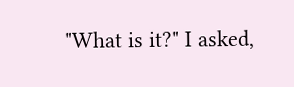"What is it?" I asked,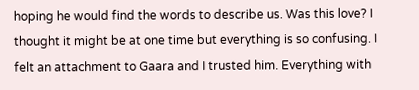hoping he would find the words to describe us. Was this love? I thought it might be at one time but everything is so confusing. I felt an attachment to Gaara and I trusted him. Everything with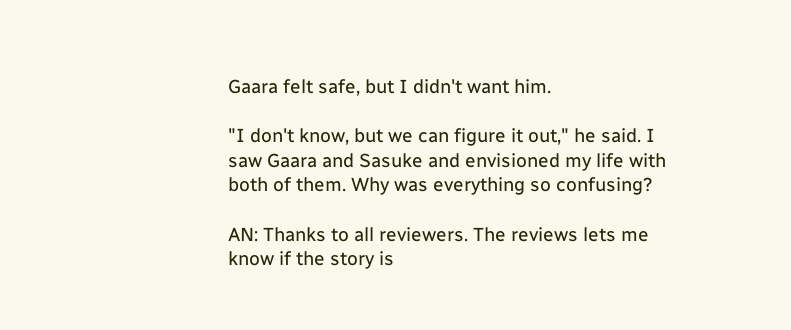Gaara felt safe, but I didn't want him.

"I don't know, but we can figure it out," he said. I saw Gaara and Sasuke and envisioned my life with both of them. Why was everything so confusing?

AN: Thanks to all reviewers. The reviews lets me know if the story is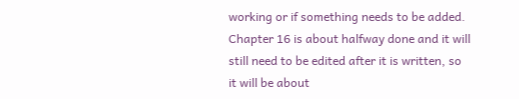working or if something needs to be added. Chapter 16 is about halfway done and it will still need to be edited after it is written, so it will be about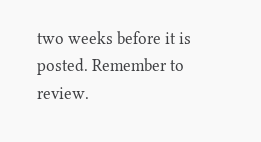two weeks before it is posted. Remember to review.